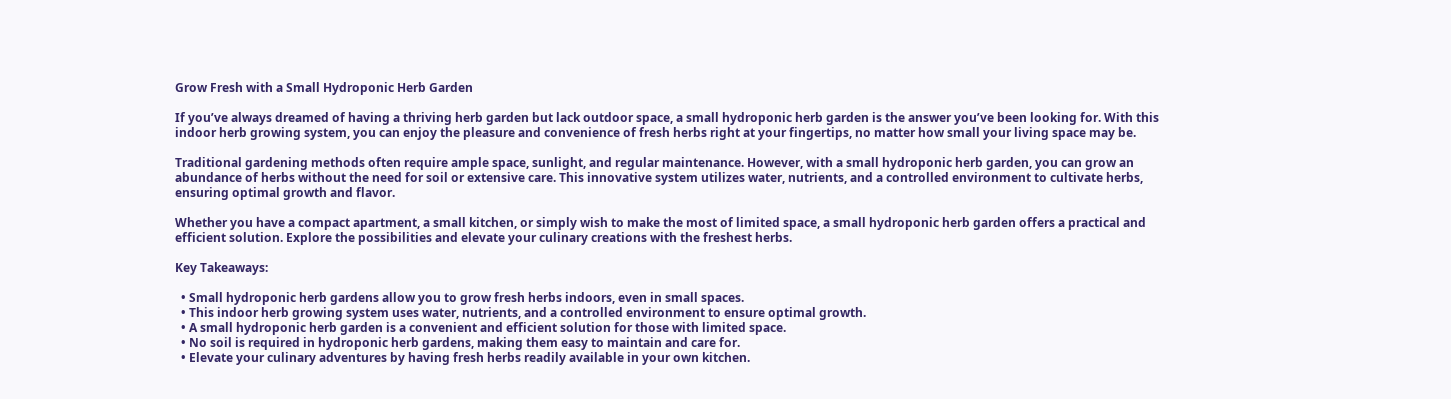Grow Fresh with a Small Hydroponic Herb Garden

If you’ve always dreamed of having a thriving herb garden but lack outdoor space, a small hydroponic herb garden is the answer you’ve been looking for. With this indoor herb growing system, you can enjoy the pleasure and convenience of fresh herbs right at your fingertips, no matter how small your living space may be.

Traditional gardening methods often require ample space, sunlight, and regular maintenance. However, with a small hydroponic herb garden, you can grow an abundance of herbs without the need for soil or extensive care. This innovative system utilizes water, nutrients, and a controlled environment to cultivate herbs, ensuring optimal growth and flavor.

Whether you have a compact apartment, a small kitchen, or simply wish to make the most of limited space, a small hydroponic herb garden offers a practical and efficient solution. Explore the possibilities and elevate your culinary creations with the freshest herbs.

Key Takeaways:

  • Small hydroponic herb gardens allow you to grow fresh herbs indoors, even in small spaces.
  • This indoor herb growing system uses water, nutrients, and a controlled environment to ensure optimal growth.
  • A small hydroponic herb garden is a convenient and efficient solution for those with limited space.
  • No soil is required in hydroponic herb gardens, making them easy to maintain and care for.
  • Elevate your culinary adventures by having fresh herbs readily available in your own kitchen.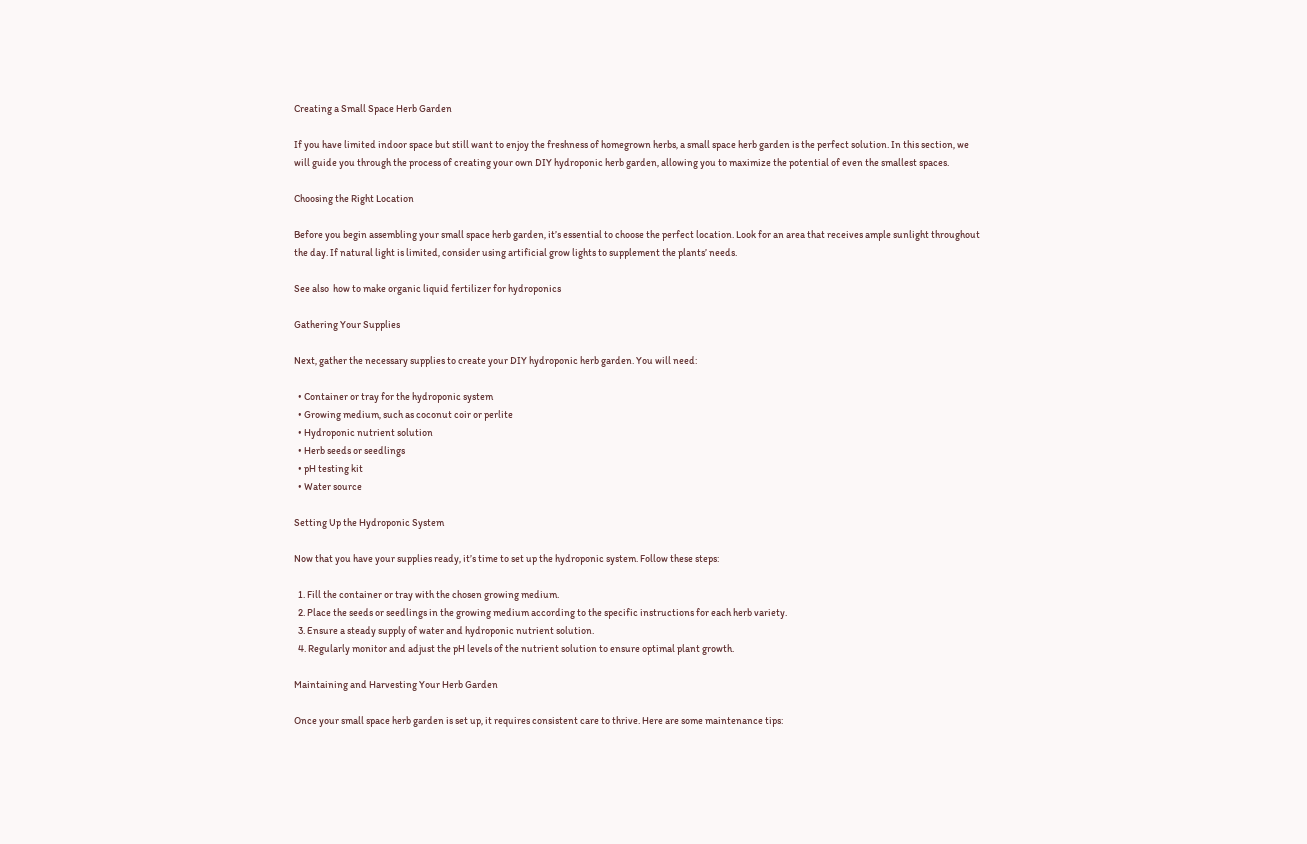Creating a Small Space Herb Garden

If you have limited indoor space but still want to enjoy the freshness of homegrown herbs, a small space herb garden is the perfect solution. In this section, we will guide you through the process of creating your own DIY hydroponic herb garden, allowing you to maximize the potential of even the smallest spaces.

Choosing the Right Location

Before you begin assembling your small space herb garden, it’s essential to choose the perfect location. Look for an area that receives ample sunlight throughout the day. If natural light is limited, consider using artificial grow lights to supplement the plants’ needs.

See also  how to make organic liquid fertilizer for hydroponics

Gathering Your Supplies

Next, gather the necessary supplies to create your DIY hydroponic herb garden. You will need:

  • Container or tray for the hydroponic system
  • Growing medium, such as coconut coir or perlite
  • Hydroponic nutrient solution
  • Herb seeds or seedlings
  • pH testing kit
  • Water source

Setting Up the Hydroponic System

Now that you have your supplies ready, it’s time to set up the hydroponic system. Follow these steps:

  1. Fill the container or tray with the chosen growing medium.
  2. Place the seeds or seedlings in the growing medium according to the specific instructions for each herb variety.
  3. Ensure a steady supply of water and hydroponic nutrient solution.
  4. Regularly monitor and adjust the pH levels of the nutrient solution to ensure optimal plant growth.

Maintaining and Harvesting Your Herb Garden

Once your small space herb garden is set up, it requires consistent care to thrive. Here are some maintenance tips: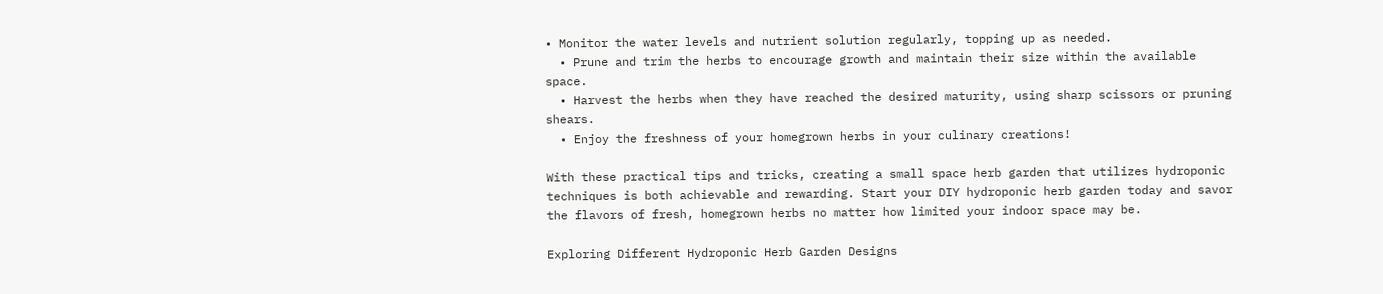• Monitor the water levels and nutrient solution regularly, topping up as needed.
  • Prune and trim the herbs to encourage growth and maintain their size within the available space.
  • Harvest the herbs when they have reached the desired maturity, using sharp scissors or pruning shears.
  • Enjoy the freshness of your homegrown herbs in your culinary creations!

With these practical tips and tricks, creating a small space herb garden that utilizes hydroponic techniques is both achievable and rewarding. Start your DIY hydroponic herb garden today and savor the flavors of fresh, homegrown herbs no matter how limited your indoor space may be.

Exploring Different Hydroponic Herb Garden Designs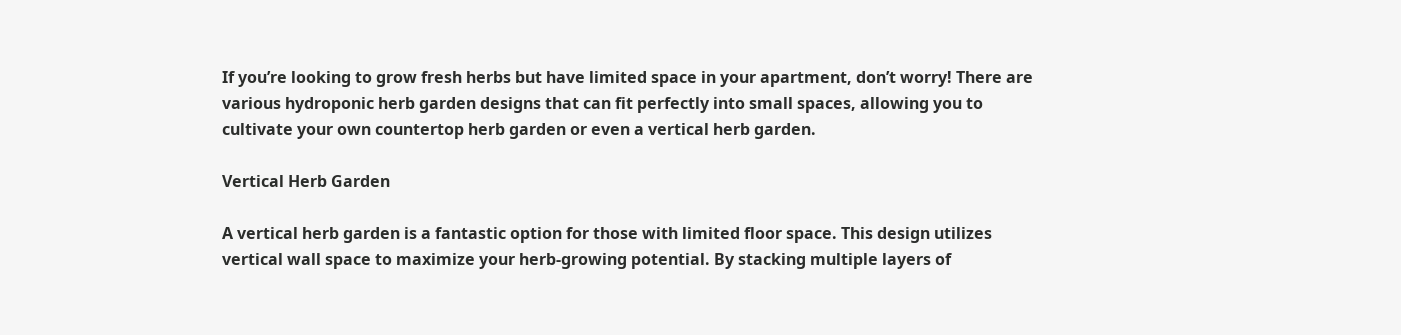If you’re looking to grow fresh herbs but have limited space in your apartment, don’t worry! There are various hydroponic herb garden designs that can fit perfectly into small spaces, allowing you to cultivate your own countertop herb garden or even a vertical herb garden.

Vertical Herb Garden

A vertical herb garden is a fantastic option for those with limited floor space. This design utilizes vertical wall space to maximize your herb-growing potential. By stacking multiple layers of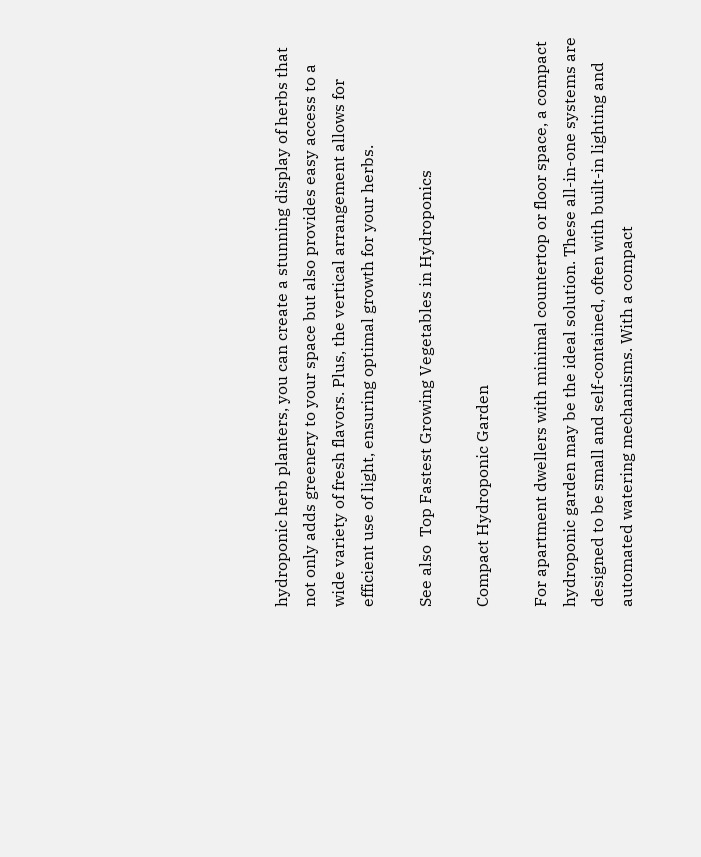hydroponic herb planters, you can create a stunning display of herbs that not only adds greenery to your space but also provides easy access to a wide variety of fresh flavors. Plus, the vertical arrangement allows for efficient use of light, ensuring optimal growth for your herbs.

See also  Top Fastest Growing Vegetables in Hydroponics

Compact Hydroponic Garden

For apartment dwellers with minimal countertop or floor space, a compact hydroponic garden may be the ideal solution. These all-in-one systems are designed to be small and self-contained, often with built-in lighting and automated watering mechanisms. With a compact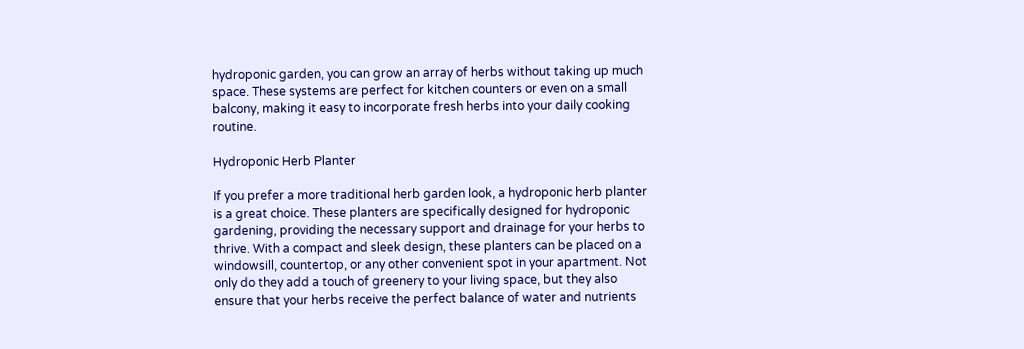hydroponic garden, you can grow an array of herbs without taking up much space. These systems are perfect for kitchen counters or even on a small balcony, making it easy to incorporate fresh herbs into your daily cooking routine.

Hydroponic Herb Planter

If you prefer a more traditional herb garden look, a hydroponic herb planter is a great choice. These planters are specifically designed for hydroponic gardening, providing the necessary support and drainage for your herbs to thrive. With a compact and sleek design, these planters can be placed on a windowsill, countertop, or any other convenient spot in your apartment. Not only do they add a touch of greenery to your living space, but they also ensure that your herbs receive the perfect balance of water and nutrients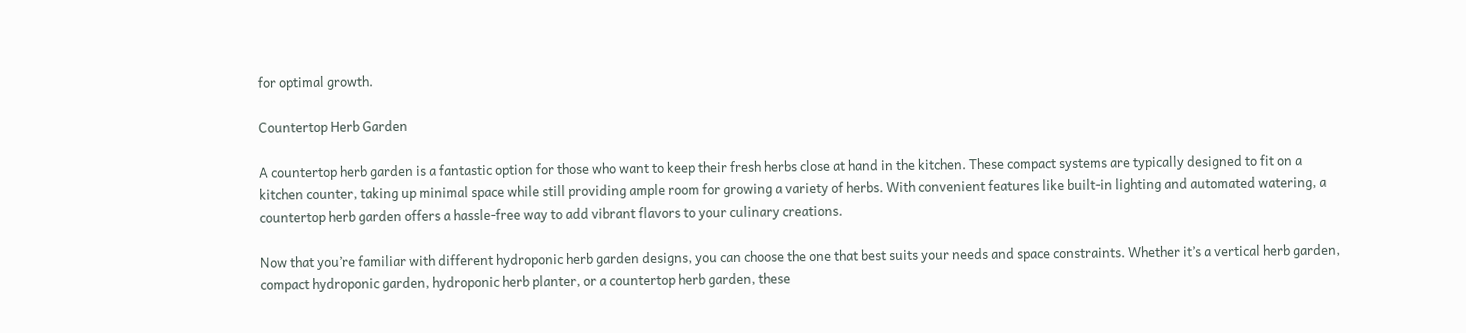for optimal growth.

Countertop Herb Garden

A countertop herb garden is a fantastic option for those who want to keep their fresh herbs close at hand in the kitchen. These compact systems are typically designed to fit on a kitchen counter, taking up minimal space while still providing ample room for growing a variety of herbs. With convenient features like built-in lighting and automated watering, a countertop herb garden offers a hassle-free way to add vibrant flavors to your culinary creations.

Now that you’re familiar with different hydroponic herb garden designs, you can choose the one that best suits your needs and space constraints. Whether it’s a vertical herb garden, compact hydroponic garden, hydroponic herb planter, or a countertop herb garden, these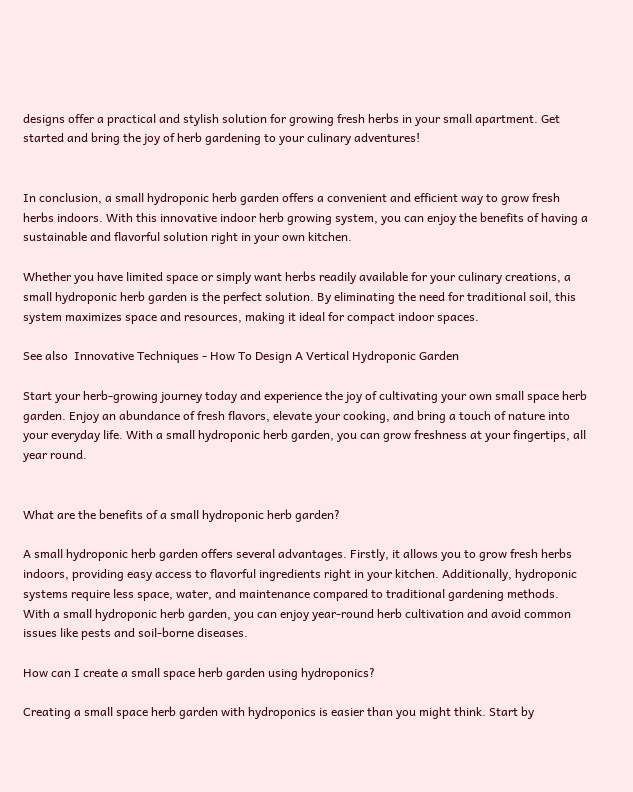designs offer a practical and stylish solution for growing fresh herbs in your small apartment. Get started and bring the joy of herb gardening to your culinary adventures!


In conclusion, a small hydroponic herb garden offers a convenient and efficient way to grow fresh herbs indoors. With this innovative indoor herb growing system, you can enjoy the benefits of having a sustainable and flavorful solution right in your own kitchen.

Whether you have limited space or simply want herbs readily available for your culinary creations, a small hydroponic herb garden is the perfect solution. By eliminating the need for traditional soil, this system maximizes space and resources, making it ideal for compact indoor spaces.

See also  Innovative Techniques - How To Design A Vertical Hydroponic Garden

Start your herb-growing journey today and experience the joy of cultivating your own small space herb garden. Enjoy an abundance of fresh flavors, elevate your cooking, and bring a touch of nature into your everyday life. With a small hydroponic herb garden, you can grow freshness at your fingertips, all year round.


What are the benefits of a small hydroponic herb garden?

A small hydroponic herb garden offers several advantages. Firstly, it allows you to grow fresh herbs indoors, providing easy access to flavorful ingredients right in your kitchen. Additionally, hydroponic systems require less space, water, and maintenance compared to traditional gardening methods. With a small hydroponic herb garden, you can enjoy year-round herb cultivation and avoid common issues like pests and soil-borne diseases.

How can I create a small space herb garden using hydroponics?

Creating a small space herb garden with hydroponics is easier than you might think. Start by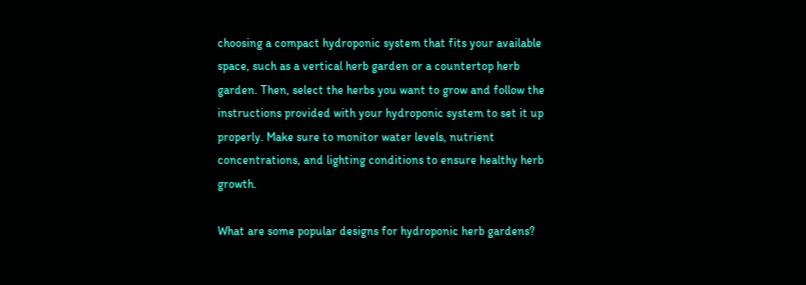choosing a compact hydroponic system that fits your available space, such as a vertical herb garden or a countertop herb garden. Then, select the herbs you want to grow and follow the instructions provided with your hydroponic system to set it up properly. Make sure to monitor water levels, nutrient concentrations, and lighting conditions to ensure healthy herb growth.

What are some popular designs for hydroponic herb gardens?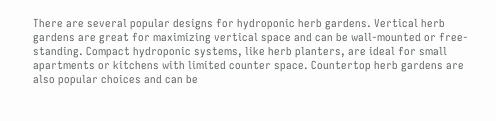There are several popular designs for hydroponic herb gardens. Vertical herb gardens are great for maximizing vertical space and can be wall-mounted or free-standing. Compact hydroponic systems, like herb planters, are ideal for small apartments or kitchens with limited counter space. Countertop herb gardens are also popular choices and can be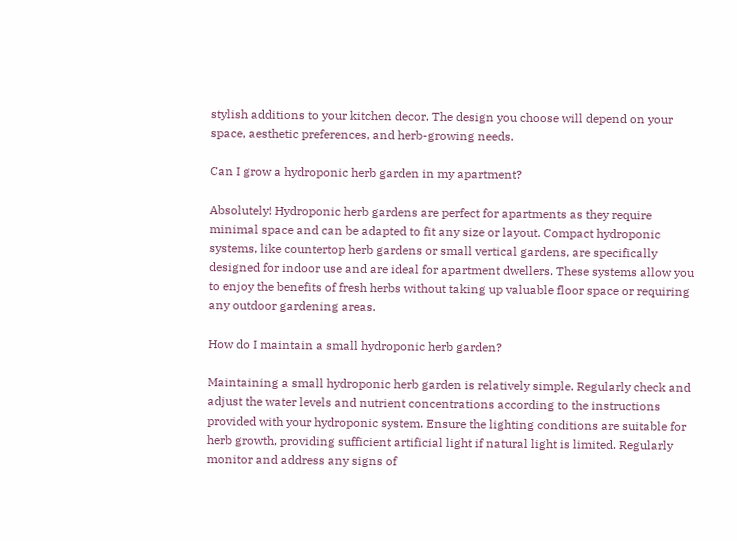stylish additions to your kitchen decor. The design you choose will depend on your space, aesthetic preferences, and herb-growing needs.

Can I grow a hydroponic herb garden in my apartment?

Absolutely! Hydroponic herb gardens are perfect for apartments as they require minimal space and can be adapted to fit any size or layout. Compact hydroponic systems, like countertop herb gardens or small vertical gardens, are specifically designed for indoor use and are ideal for apartment dwellers. These systems allow you to enjoy the benefits of fresh herbs without taking up valuable floor space or requiring any outdoor gardening areas.

How do I maintain a small hydroponic herb garden?

Maintaining a small hydroponic herb garden is relatively simple. Regularly check and adjust the water levels and nutrient concentrations according to the instructions provided with your hydroponic system. Ensure the lighting conditions are suitable for herb growth, providing sufficient artificial light if natural light is limited. Regularly monitor and address any signs of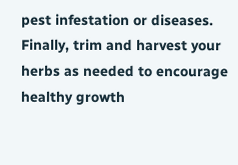pest infestation or diseases. Finally, trim and harvest your herbs as needed to encourage healthy growth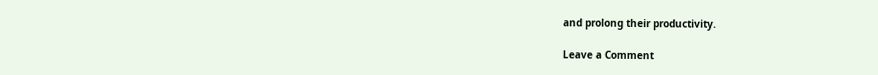and prolong their productivity.

Leave a Comment